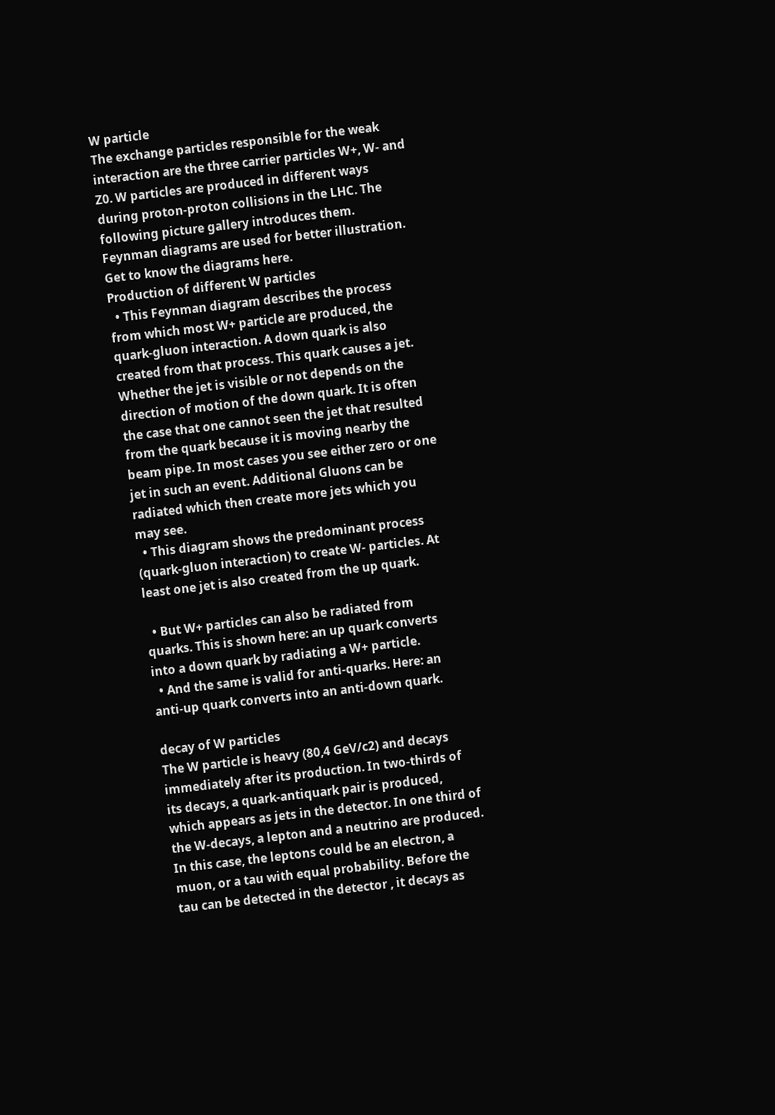W particle
The exchange particles responsible for the weak interaction are the three carrier particles W+, W- and Z0. W particles are produced in different ways during proton-proton collisions in the LHC. The following picture gallery introduces them. Feynman diagrams are used for better illustration. Get to know the diagrams here.
Production of different W particles
  • This Feynman diagram describes the process from which most W+ particle are produced, the quark-gluon interaction. A down quark is also created from that process. This quark causes a jet. Whether the jet is visible or not depends on the direction of motion of the down quark. It is often the case that one cannot seen the jet that resulted from the quark because it is moving nearby the beam pipe. In most cases you see either zero or one jet in such an event. Additional Gluons can be radiated which then create more jets which you may see.
  • This diagram shows the predominant process (quark-gluon interaction) to create W- particles. At least one jet is also created from the up quark.

  • But W+ particles can also be radiated from quarks. This is shown here: an up quark converts into a down quark by radiating a W+ particle.
  • And the same is valid for anti-quarks. Here: an anti-up quark converts into an anti-down quark.

decay of W particles
The W particle is heavy (80,4 GeV/c2) and decays immediately after its production. In two-thirds of its decays, a quark-antiquark pair is produced, which appears as jets in the detector. In one third of the W-decays, a lepton and a neutrino are produced. In this case, the leptons could be an electron, a muon, or a tau with equal probability. Before the tau can be detected in the detector , it decays as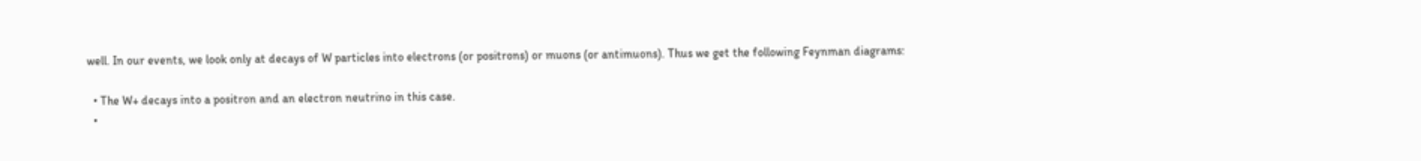well. In our events, we look only at decays of W particles into electrons (or positrons) or muons (or antimuons). Thus we get the following Feynman diagrams:

  • The W+ decays into a positron and an electron neutrino in this case.
  •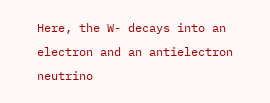Here, the W- decays into an electron and an antielectron neutrino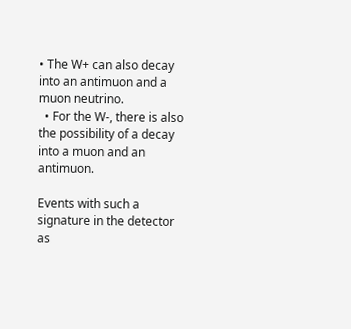• The W+ can also decay into an antimuon and a muon neutrino.
  • For the W-, there is also the possibility of a decay into a muon and an antimuon.

Events with such a signature in the detector as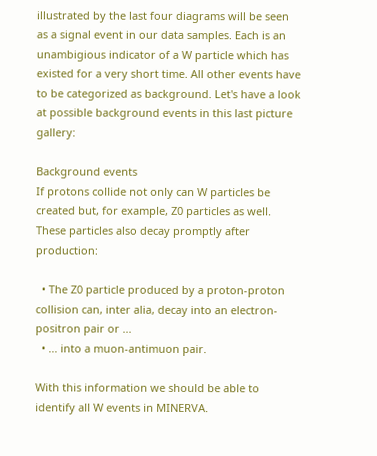illustrated by the last four diagrams will be seen as a signal event in our data samples. Each is an unambigious indicator of a W particle which has existed for a very short time. All other events have to be categorized as background. Let's have a look at possible background events in this last picture gallery:

Background events
If protons collide not only can W particles be created but, for example, Z0 particles as well. These particles also decay promptly after production:

  • The Z0 particle produced by a proton-proton collision can, inter alia, decay into an electron-positron pair or ...
  • ... into a muon-antimuon pair.

With this information we should be able to identify all W events in MINERVA.